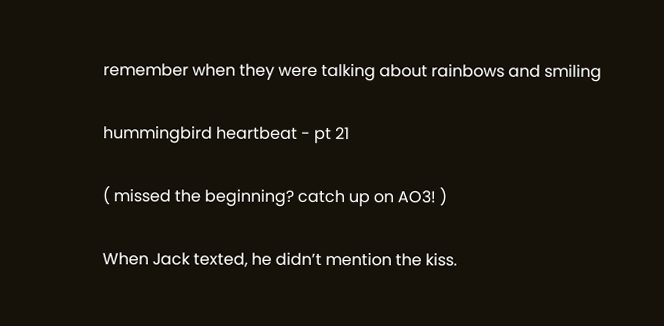remember when they were talking about rainbows and smiling

hummingbird heartbeat - pt 21

( missed the beginning? catch up on AO3! )

When Jack texted, he didn’t mention the kiss.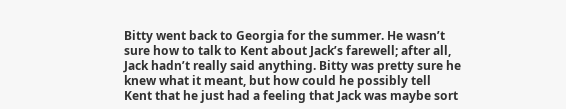Bitty went back to Georgia for the summer. He wasn’t sure how to talk to Kent about Jack’s farewell; after all, Jack hadn’t really said anything. Bitty was pretty sure he knew what it meant, but how could he possibly tell Kent that he just had a feeling that Jack was maybe sort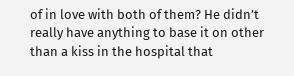of in love with both of them? He didn’t really have anything to base it on other than a kiss in the hospital that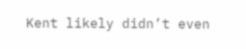Kent likely didn’t even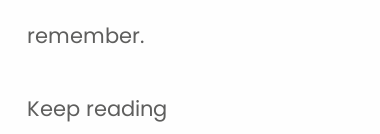remember.

Keep reading